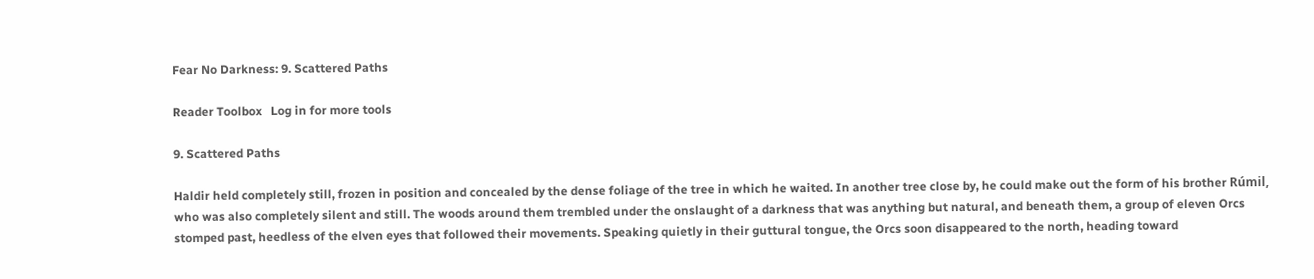Fear No Darkness: 9. Scattered Paths

Reader Toolbox   Log in for more tools

9. Scattered Paths

Haldir held completely still, frozen in position and concealed by the dense foliage of the tree in which he waited. In another tree close by, he could make out the form of his brother Rúmil, who was also completely silent and still. The woods around them trembled under the onslaught of a darkness that was anything but natural, and beneath them, a group of eleven Orcs stomped past, heedless of the elven eyes that followed their movements. Speaking quietly in their guttural tongue, the Orcs soon disappeared to the north, heading toward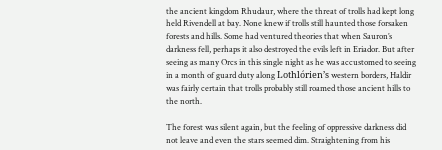the ancient kingdom Rhudaur, where the threat of trolls had kept long held Rivendell at bay. None knew if trolls still haunted those forsaken forests and hills. Some had ventured theories that when Sauron’s darkness fell, perhaps it also destroyed the evils left in Eriador. But after seeing as many Orcs in this single night as he was accustomed to seeing in a month of guard duty along Lothlórien’s western borders, Haldir was fairly certain that trolls probably still roamed those ancient hills to the north.

The forest was silent again, but the feeling of oppressive darkness did not leave and even the stars seemed dim. Straightening from his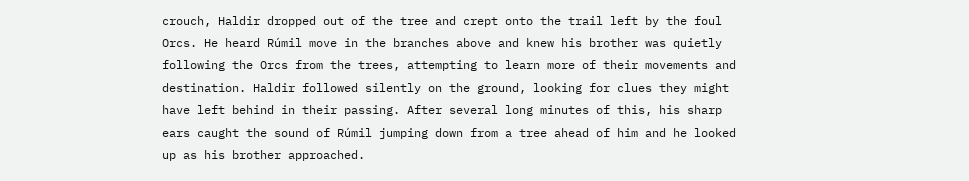crouch, Haldir dropped out of the tree and crept onto the trail left by the foul Orcs. He heard Rúmil move in the branches above and knew his brother was quietly following the Orcs from the trees, attempting to learn more of their movements and destination. Haldir followed silently on the ground, looking for clues they might have left behind in their passing. After several long minutes of this, his sharp ears caught the sound of Rúmil jumping down from a tree ahead of him and he looked up as his brother approached.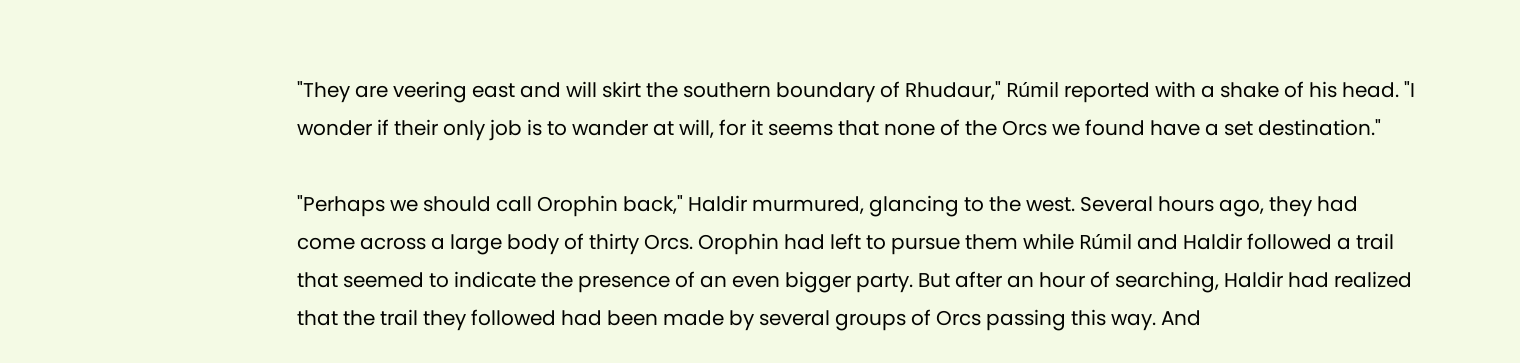"They are veering east and will skirt the southern boundary of Rhudaur," Rúmil reported with a shake of his head. "I wonder if their only job is to wander at will, for it seems that none of the Orcs we found have a set destination."

"Perhaps we should call Orophin back," Haldir murmured, glancing to the west. Several hours ago, they had come across a large body of thirty Orcs. Orophin had left to pursue them while Rúmil and Haldir followed a trail that seemed to indicate the presence of an even bigger party. But after an hour of searching, Haldir had realized that the trail they followed had been made by several groups of Orcs passing this way. And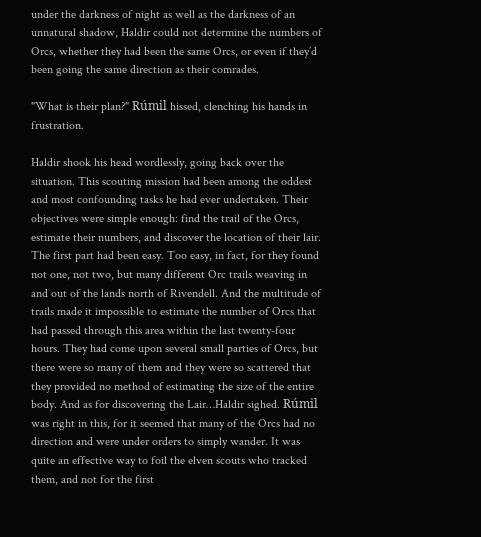under the darkness of night as well as the darkness of an unnatural shadow, Haldir could not determine the numbers of Orcs, whether they had been the same Orcs, or even if they’d been going the same direction as their comrades.

"What is their plan?" Rúmil hissed, clenching his hands in frustration.

Haldir shook his head wordlessly, going back over the situation. This scouting mission had been among the oddest and most confounding tasks he had ever undertaken. Their objectives were simple enough: find the trail of the Orcs, estimate their numbers, and discover the location of their lair. The first part had been easy. Too easy, in fact, for they found not one, not two, but many different Orc trails weaving in and out of the lands north of Rivendell. And the multitude of trails made it impossible to estimate the number of Orcs that had passed through this area within the last twenty-four hours. They had come upon several small parties of Orcs, but there were so many of them and they were so scattered that they provided no method of estimating the size of the entire body. And as for discovering the Lair…Haldir sighed. Rúmil was right in this, for it seemed that many of the Orcs had no direction and were under orders to simply wander. It was quite an effective way to foil the elven scouts who tracked them, and not for the first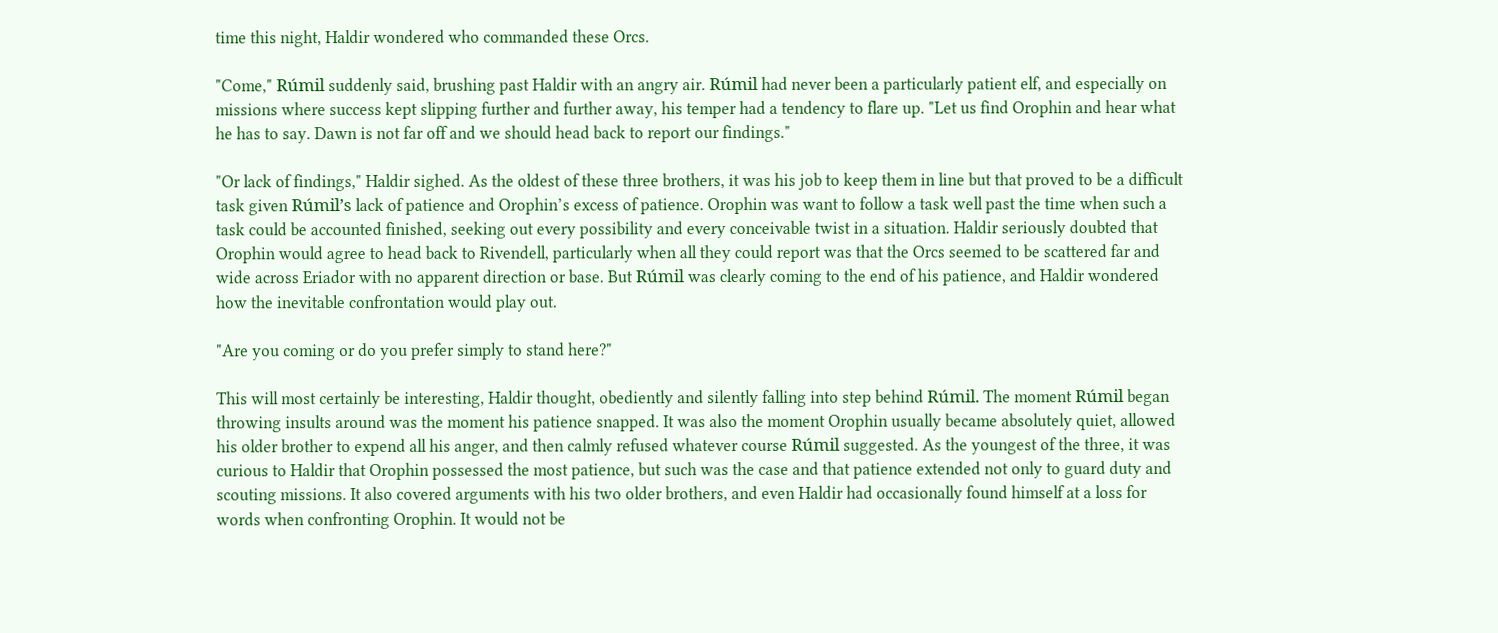time this night, Haldir wondered who commanded these Orcs.

"Come," Rúmil suddenly said, brushing past Haldir with an angry air. Rúmil had never been a particularly patient elf, and especially on missions where success kept slipping further and further away, his temper had a tendency to flare up. "Let us find Orophin and hear what he has to say. Dawn is not far off and we should head back to report our findings."

"Or lack of findings," Haldir sighed. As the oldest of these three brothers, it was his job to keep them in line but that proved to be a difficult task given Rúmil’s lack of patience and Orophin’s excess of patience. Orophin was want to follow a task well past the time when such a task could be accounted finished, seeking out every possibility and every conceivable twist in a situation. Haldir seriously doubted that Orophin would agree to head back to Rivendell, particularly when all they could report was that the Orcs seemed to be scattered far and wide across Eriador with no apparent direction or base. But Rúmil was clearly coming to the end of his patience, and Haldir wondered how the inevitable confrontation would play out.

"Are you coming or do you prefer simply to stand here?"

This will most certainly be interesting, Haldir thought, obediently and silently falling into step behind Rúmil. The moment Rúmil began throwing insults around was the moment his patience snapped. It was also the moment Orophin usually became absolutely quiet, allowed his older brother to expend all his anger, and then calmly refused whatever course Rúmil suggested. As the youngest of the three, it was curious to Haldir that Orophin possessed the most patience, but such was the case and that patience extended not only to guard duty and scouting missions. It also covered arguments with his two older brothers, and even Haldir had occasionally found himself at a loss for words when confronting Orophin. It would not be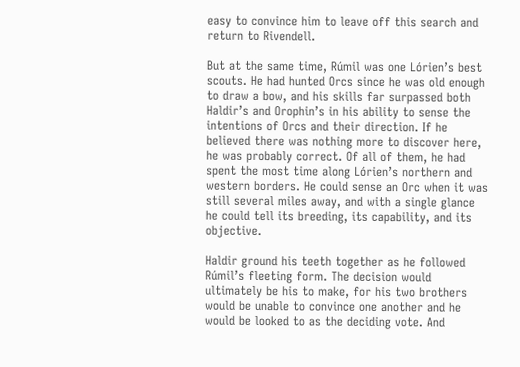easy to convince him to leave off this search and return to Rivendell.

But at the same time, Rúmil was one Lórien’s best scouts. He had hunted Orcs since he was old enough to draw a bow, and his skills far surpassed both Haldir’s and Orophin’s in his ability to sense the intentions of Orcs and their direction. If he believed there was nothing more to discover here, he was probably correct. Of all of them, he had spent the most time along Lórien’s northern and western borders. He could sense an Orc when it was still several miles away, and with a single glance he could tell its breeding, its capability, and its objective.

Haldir ground his teeth together as he followed Rúmil’s fleeting form. The decision would ultimately be his to make, for his two brothers would be unable to convince one another and he would be looked to as the deciding vote. And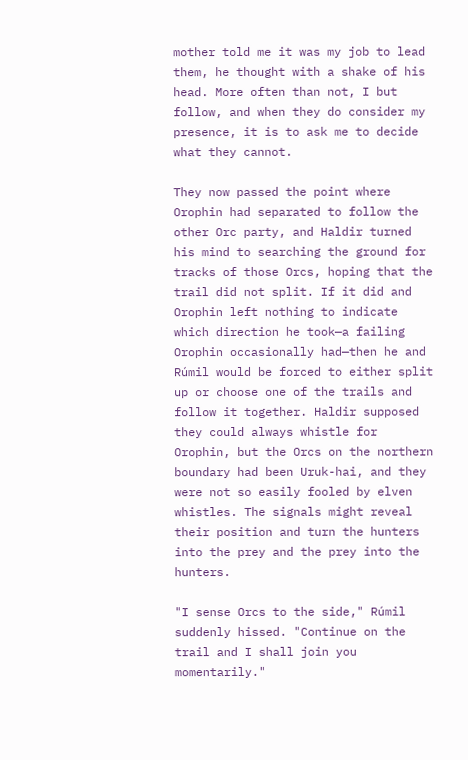mother told me it was my job to lead them, he thought with a shake of his head. More often than not, I but follow, and when they do consider my presence, it is to ask me to decide what they cannot.

They now passed the point where Orophin had separated to follow the other Orc party, and Haldir turned his mind to searching the ground for tracks of those Orcs, hoping that the trail did not split. If it did and Orophin left nothing to indicate which direction he took—a failing Orophin occasionally had—then he and Rúmil would be forced to either split up or choose one of the trails and follow it together. Haldir supposed they could always whistle for Orophin, but the Orcs on the northern boundary had been Uruk-hai, and they were not so easily fooled by elven whistles. The signals might reveal their position and turn the hunters into the prey and the prey into the hunters.

"I sense Orcs to the side," Rúmil suddenly hissed. "Continue on the trail and I shall join you momentarily."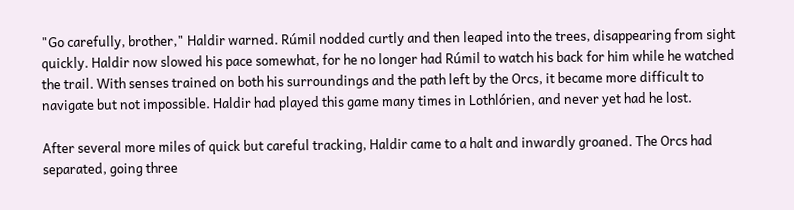"Go carefully, brother," Haldir warned. Rúmil nodded curtly and then leaped into the trees, disappearing from sight quickly. Haldir now slowed his pace somewhat, for he no longer had Rúmil to watch his back for him while he watched the trail. With senses trained on both his surroundings and the path left by the Orcs, it became more difficult to navigate but not impossible. Haldir had played this game many times in Lothlórien, and never yet had he lost.

After several more miles of quick but careful tracking, Haldir came to a halt and inwardly groaned. The Orcs had separated, going three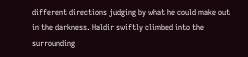different directions judging by what he could make out in the darkness. Haldir swiftly climbed into the surrounding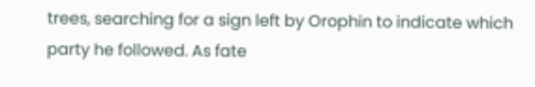trees, searching for a sign left by Orophin to indicate which party he followed. As fate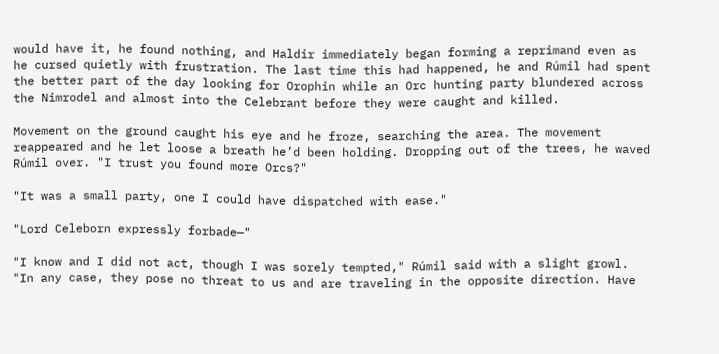would have it, he found nothing, and Haldir immediately began forming a reprimand even as he cursed quietly with frustration. The last time this had happened, he and Rúmil had spent the better part of the day looking for Orophin while an Orc hunting party blundered across the Nimrodel and almost into the Celebrant before they were caught and killed.

Movement on the ground caught his eye and he froze, searching the area. The movement reappeared and he let loose a breath he’d been holding. Dropping out of the trees, he waved Rúmil over. "I trust you found more Orcs?"

"It was a small party, one I could have dispatched with ease."

"Lord Celeborn expressly forbade—"

"I know and I did not act, though I was sorely tempted," Rúmil said with a slight growl. "In any case, they pose no threat to us and are traveling in the opposite direction. Have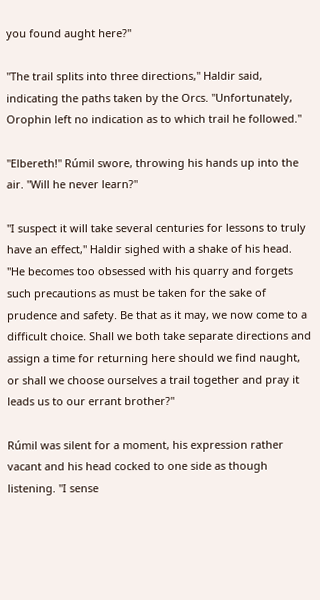you found aught here?"

"The trail splits into three directions," Haldir said, indicating the paths taken by the Orcs. "Unfortunately, Orophin left no indication as to which trail he followed."

"Elbereth!" Rúmil swore, throwing his hands up into the air. "Will he never learn?"

"I suspect it will take several centuries for lessons to truly have an effect," Haldir sighed with a shake of his head. "He becomes too obsessed with his quarry and forgets such precautions as must be taken for the sake of prudence and safety. Be that as it may, we now come to a difficult choice. Shall we both take separate directions and assign a time for returning here should we find naught, or shall we choose ourselves a trail together and pray it leads us to our errant brother?"

Rúmil was silent for a moment, his expression rather vacant and his head cocked to one side as though listening. "I sense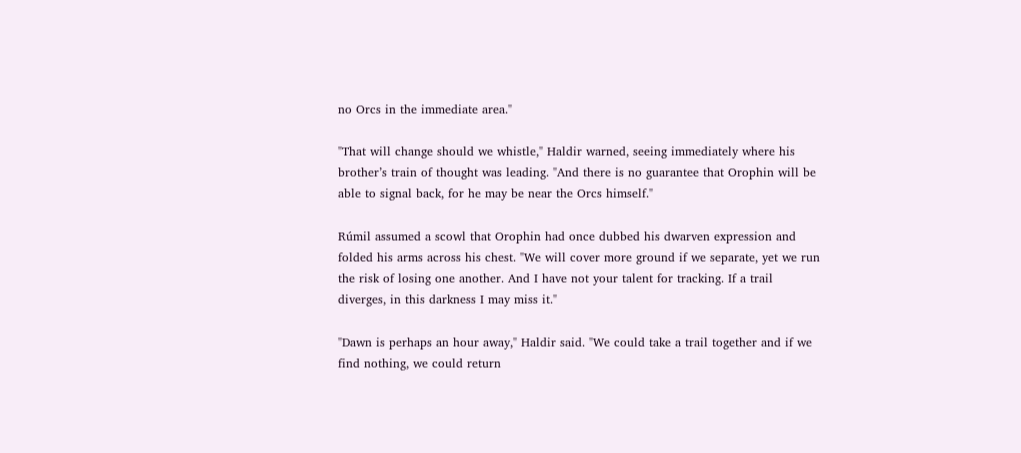no Orcs in the immediate area."

"That will change should we whistle," Haldir warned, seeing immediately where his brother’s train of thought was leading. "And there is no guarantee that Orophin will be able to signal back, for he may be near the Orcs himself."

Rúmil assumed a scowl that Orophin had once dubbed his dwarven expression and folded his arms across his chest. "We will cover more ground if we separate, yet we run the risk of losing one another. And I have not your talent for tracking. If a trail diverges, in this darkness I may miss it."

"Dawn is perhaps an hour away," Haldir said. "We could take a trail together and if we find nothing, we could return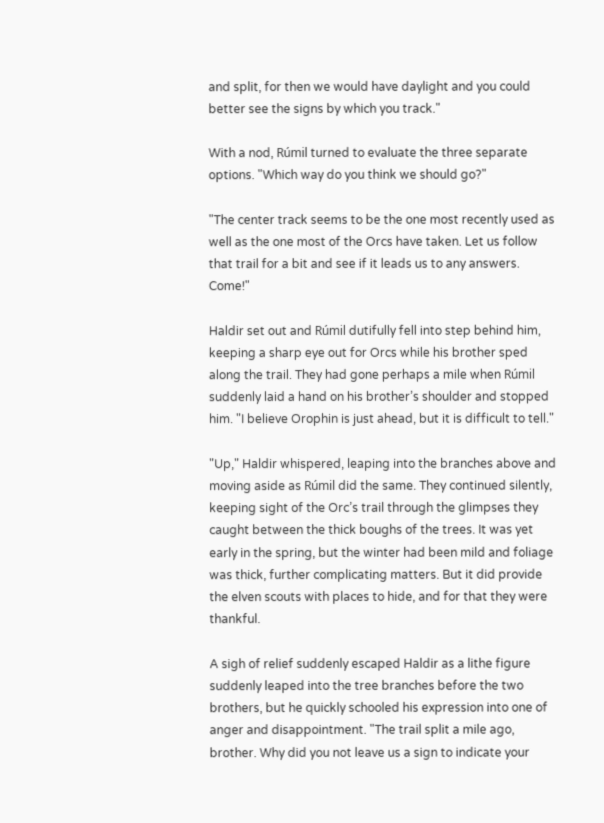and split, for then we would have daylight and you could better see the signs by which you track."

With a nod, Rúmil turned to evaluate the three separate options. "Which way do you think we should go?"

"The center track seems to be the one most recently used as well as the one most of the Orcs have taken. Let us follow that trail for a bit and see if it leads us to any answers. Come!"

Haldir set out and Rúmil dutifully fell into step behind him, keeping a sharp eye out for Orcs while his brother sped along the trail. They had gone perhaps a mile when Rúmil suddenly laid a hand on his brother’s shoulder and stopped him. "I believe Orophin is just ahead, but it is difficult to tell."

"Up," Haldir whispered, leaping into the branches above and moving aside as Rúmil did the same. They continued silently, keeping sight of the Orc’s trail through the glimpses they caught between the thick boughs of the trees. It was yet early in the spring, but the winter had been mild and foliage was thick, further complicating matters. But it did provide the elven scouts with places to hide, and for that they were thankful.

A sigh of relief suddenly escaped Haldir as a lithe figure suddenly leaped into the tree branches before the two brothers, but he quickly schooled his expression into one of anger and disappointment. "The trail split a mile ago, brother. Why did you not leave us a sign to indicate your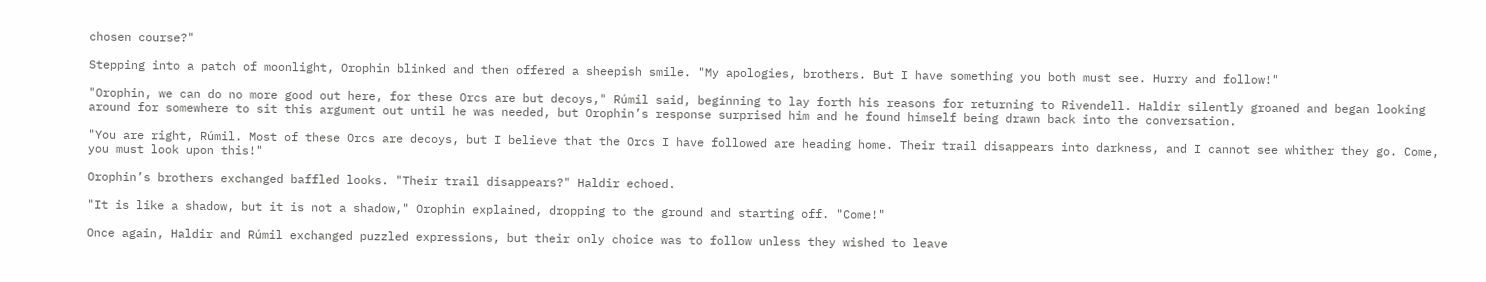chosen course?"

Stepping into a patch of moonlight, Orophin blinked and then offered a sheepish smile. "My apologies, brothers. But I have something you both must see. Hurry and follow!"

"Orophin, we can do no more good out here, for these Orcs are but decoys," Rúmil said, beginning to lay forth his reasons for returning to Rivendell. Haldir silently groaned and began looking around for somewhere to sit this argument out until he was needed, but Orophin’s response surprised him and he found himself being drawn back into the conversation.

"You are right, Rúmil. Most of these Orcs are decoys, but I believe that the Orcs I have followed are heading home. Their trail disappears into darkness, and I cannot see whither they go. Come, you must look upon this!"

Orophin’s brothers exchanged baffled looks. "Their trail disappears?" Haldir echoed.

"It is like a shadow, but it is not a shadow," Orophin explained, dropping to the ground and starting off. "Come!"

Once again, Haldir and Rúmil exchanged puzzled expressions, but their only choice was to follow unless they wished to leave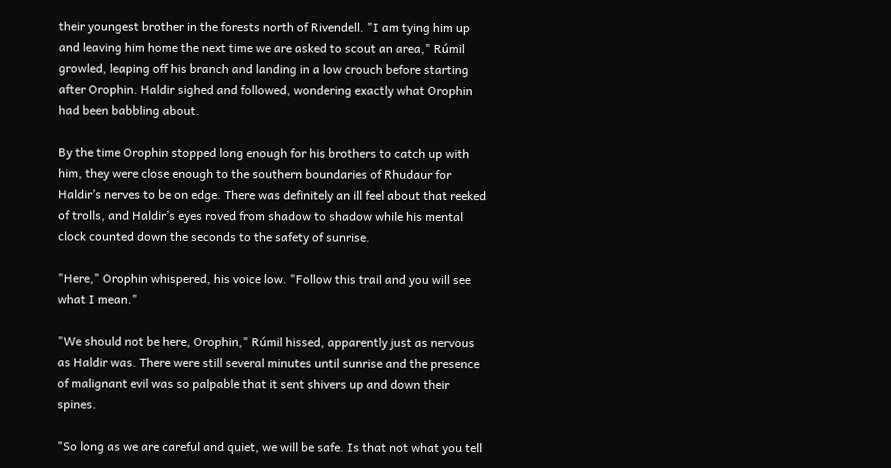their youngest brother in the forests north of Rivendell. "I am tying him up and leaving him home the next time we are asked to scout an area," Rúmil growled, leaping off his branch and landing in a low crouch before starting after Orophin. Haldir sighed and followed, wondering exactly what Orophin had been babbling about.

By the time Orophin stopped long enough for his brothers to catch up with him, they were close enough to the southern boundaries of Rhudaur for Haldir’s nerves to be on edge. There was definitely an ill feel about that reeked of trolls, and Haldir’s eyes roved from shadow to shadow while his mental clock counted down the seconds to the safety of sunrise.

"Here," Orophin whispered, his voice low. "Follow this trail and you will see what I mean."

"We should not be here, Orophin," Rúmil hissed, apparently just as nervous as Haldir was. There were still several minutes until sunrise and the presence of malignant evil was so palpable that it sent shivers up and down their spines.

"So long as we are careful and quiet, we will be safe. Is that not what you tell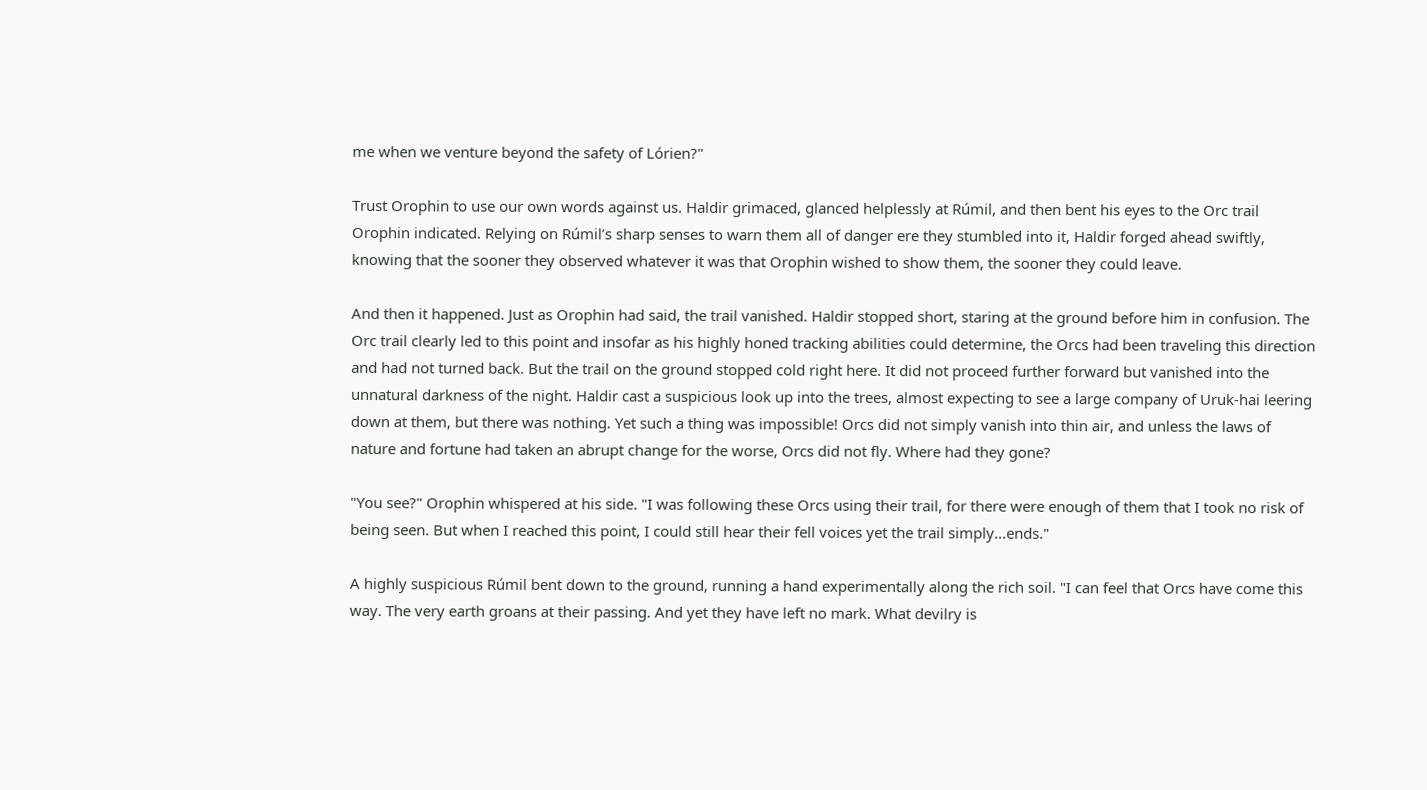me when we venture beyond the safety of Lórien?"

Trust Orophin to use our own words against us. Haldir grimaced, glanced helplessly at Rúmil, and then bent his eyes to the Orc trail Orophin indicated. Relying on Rúmil’s sharp senses to warn them all of danger ere they stumbled into it, Haldir forged ahead swiftly, knowing that the sooner they observed whatever it was that Orophin wished to show them, the sooner they could leave.

And then it happened. Just as Orophin had said, the trail vanished. Haldir stopped short, staring at the ground before him in confusion. The Orc trail clearly led to this point and insofar as his highly honed tracking abilities could determine, the Orcs had been traveling this direction and had not turned back. But the trail on the ground stopped cold right here. It did not proceed further forward but vanished into the unnatural darkness of the night. Haldir cast a suspicious look up into the trees, almost expecting to see a large company of Uruk-hai leering down at them, but there was nothing. Yet such a thing was impossible! Orcs did not simply vanish into thin air, and unless the laws of nature and fortune had taken an abrupt change for the worse, Orcs did not fly. Where had they gone?

"You see?" Orophin whispered at his side. "I was following these Orcs using their trail, for there were enough of them that I took no risk of being seen. But when I reached this point, I could still hear their fell voices yet the trail simply…ends."

A highly suspicious Rúmil bent down to the ground, running a hand experimentally along the rich soil. "I can feel that Orcs have come this way. The very earth groans at their passing. And yet they have left no mark. What devilry is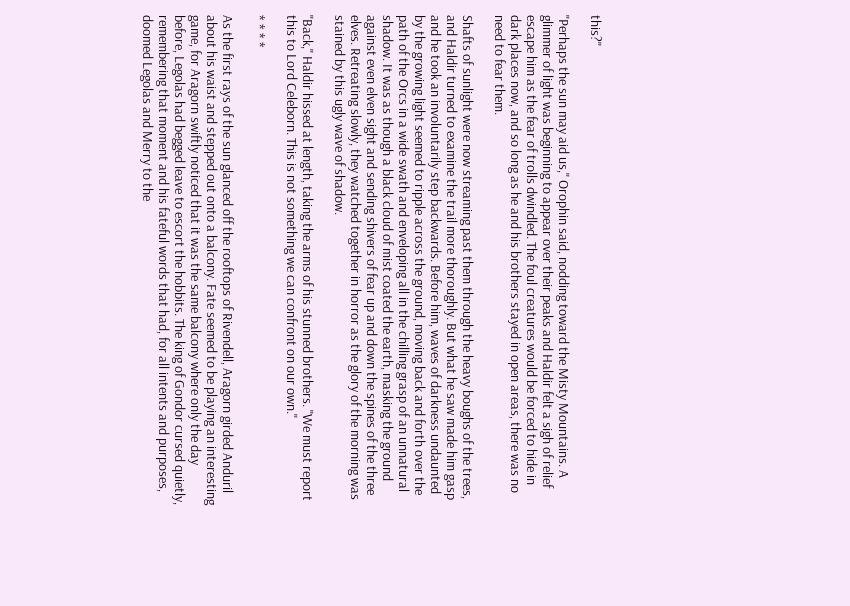this?"

"Perhaps the sun may aid us," Orophin said, nodding toward the Misty Mountains. A glimmer of light was beginning to appear over their peaks and Haldir felt a sigh of relief escape him as the fear of trolls dwindled. The foul creatures would be forced to hide in dark places now, and so long as he and his brothers stayed in open areas, there was no need to fear them.

Shafts of sunlight were now streaming past them through the heavy boughs of the trees, and Haldir turned to examine the trail more thoroughly. But what he saw made him gasp and he took an involuntarily step backwards. Before him, waves of darkness undaunted by the growing light seemed to ripple across the ground, moving back and forth over the path of the Orcs in a wide swath and enveloping all in the chilling grasp of an unnatural shadow. It was as though a black cloud of mist coated the earth, masking the ground against even elven sight and sending shivers of fear up and down the spines of the three elves. Retreating slowly, they watched together in horror as the glory of the morning was stained by this ugly wave of shadow.

"Back," Haldir hissed at length, taking the arms of his stunned brothers. "We must report this to Lord Celeborn. This is not something we can confront on our own."

* * * *

As the first rays of the sun glanced off the rooftops of Rivendell, Aragorn girded Anduril about his waist and stepped out onto a balcony. Fate seemed to be playing an interesting game, for Aragorn swiftly noticed that it was the same balcony where only the day before, Legolas had begged leave to escort the hobbits. The king of Gondor cursed quietly, remembering that moment and his fateful words that had, for all intents and purposes, doomed Legolas and Merry to the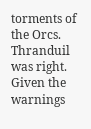torments of the Orcs. Thranduil was right. Given the warnings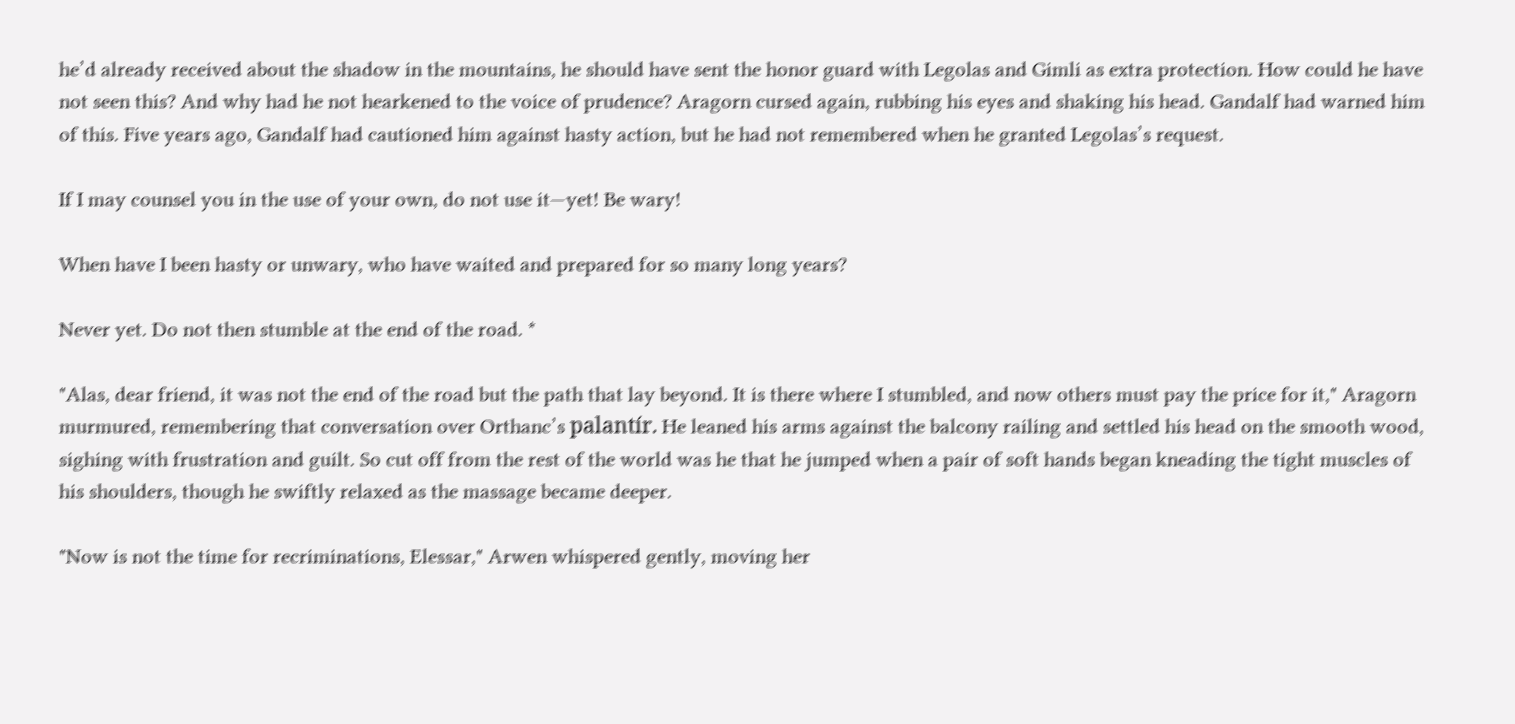he’d already received about the shadow in the mountains, he should have sent the honor guard with Legolas and Gimli as extra protection. How could he have not seen this? And why had he not hearkened to the voice of prudence? Aragorn cursed again, rubbing his eyes and shaking his head. Gandalf had warned him of this. Five years ago, Gandalf had cautioned him against hasty action, but he had not remembered when he granted Legolas’s request.

If I may counsel you in the use of your own, do not use it—yet! Be wary!

When have I been hasty or unwary, who have waited and prepared for so many long years?

Never yet. Do not then stumble at the end of the road. *

"Alas, dear friend, it was not the end of the road but the path that lay beyond. It is there where I stumbled, and now others must pay the price for it," Aragorn murmured, remembering that conversation over Orthanc’s palantír. He leaned his arms against the balcony railing and settled his head on the smooth wood, sighing with frustration and guilt. So cut off from the rest of the world was he that he jumped when a pair of soft hands began kneading the tight muscles of his shoulders, though he swiftly relaxed as the massage became deeper.

"Now is not the time for recriminations, Elessar," Arwen whispered gently, moving her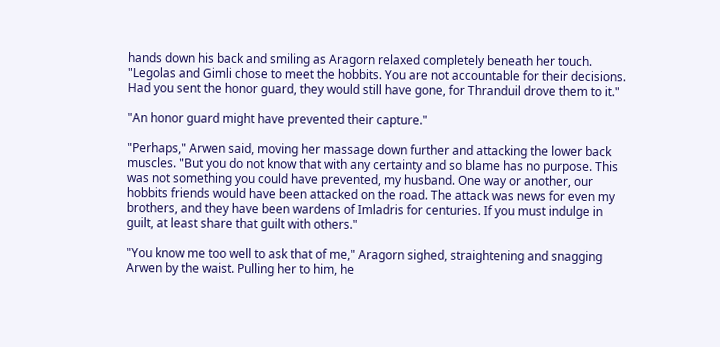hands down his back and smiling as Aragorn relaxed completely beneath her touch. "Legolas and Gimli chose to meet the hobbits. You are not accountable for their decisions. Had you sent the honor guard, they would still have gone, for Thranduil drove them to it."

"An honor guard might have prevented their capture."

"Perhaps," Arwen said, moving her massage down further and attacking the lower back muscles. "But you do not know that with any certainty and so blame has no purpose. This was not something you could have prevented, my husband. One way or another, our hobbits friends would have been attacked on the road. The attack was news for even my brothers, and they have been wardens of Imladris for centuries. If you must indulge in guilt, at least share that guilt with others."

"You know me too well to ask that of me," Aragorn sighed, straightening and snagging Arwen by the waist. Pulling her to him, he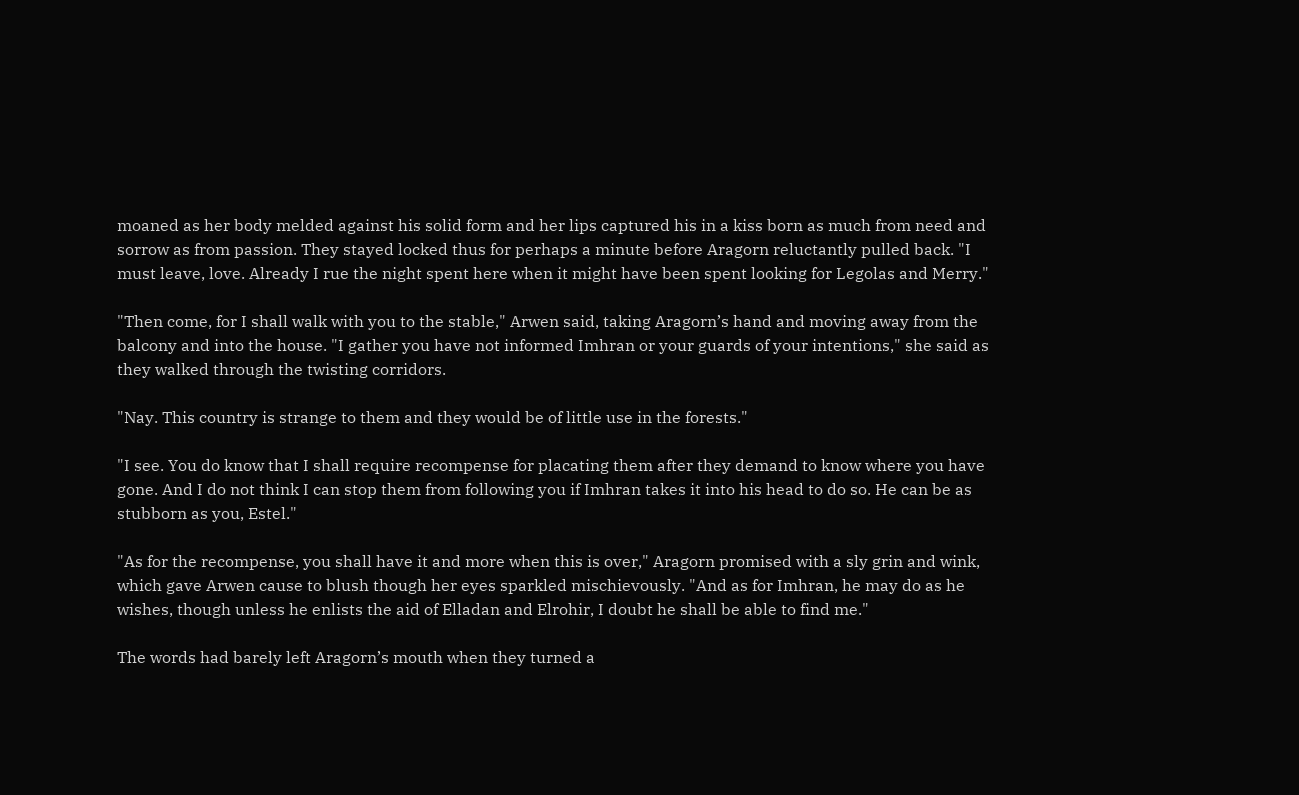moaned as her body melded against his solid form and her lips captured his in a kiss born as much from need and sorrow as from passion. They stayed locked thus for perhaps a minute before Aragorn reluctantly pulled back. "I must leave, love. Already I rue the night spent here when it might have been spent looking for Legolas and Merry."

"Then come, for I shall walk with you to the stable," Arwen said, taking Aragorn’s hand and moving away from the balcony and into the house. "I gather you have not informed Imhran or your guards of your intentions," she said as they walked through the twisting corridors.

"Nay. This country is strange to them and they would be of little use in the forests."

"I see. You do know that I shall require recompense for placating them after they demand to know where you have gone. And I do not think I can stop them from following you if Imhran takes it into his head to do so. He can be as stubborn as you, Estel."

"As for the recompense, you shall have it and more when this is over," Aragorn promised with a sly grin and wink, which gave Arwen cause to blush though her eyes sparkled mischievously. "And as for Imhran, he may do as he wishes, though unless he enlists the aid of Elladan and Elrohir, I doubt he shall be able to find me."

The words had barely left Aragorn’s mouth when they turned a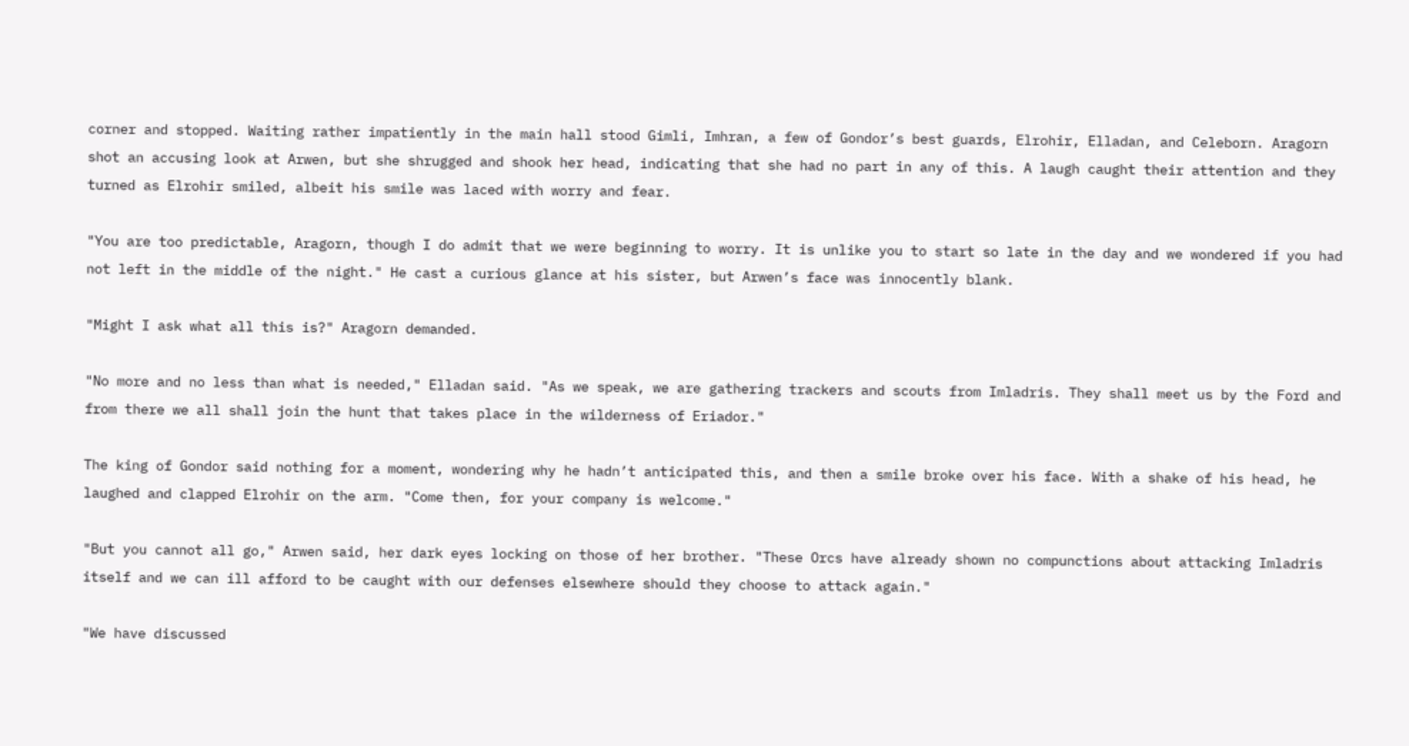corner and stopped. Waiting rather impatiently in the main hall stood Gimli, Imhran, a few of Gondor’s best guards, Elrohir, Elladan, and Celeborn. Aragorn shot an accusing look at Arwen, but she shrugged and shook her head, indicating that she had no part in any of this. A laugh caught their attention and they turned as Elrohir smiled, albeit his smile was laced with worry and fear.

"You are too predictable, Aragorn, though I do admit that we were beginning to worry. It is unlike you to start so late in the day and we wondered if you had not left in the middle of the night." He cast a curious glance at his sister, but Arwen’s face was innocently blank.

"Might I ask what all this is?" Aragorn demanded.

"No more and no less than what is needed," Elladan said. "As we speak, we are gathering trackers and scouts from Imladris. They shall meet us by the Ford and from there we all shall join the hunt that takes place in the wilderness of Eriador."

The king of Gondor said nothing for a moment, wondering why he hadn’t anticipated this, and then a smile broke over his face. With a shake of his head, he laughed and clapped Elrohir on the arm. "Come then, for your company is welcome."

"But you cannot all go," Arwen said, her dark eyes locking on those of her brother. "These Orcs have already shown no compunctions about attacking Imladris itself and we can ill afford to be caught with our defenses elsewhere should they choose to attack again."

"We have discussed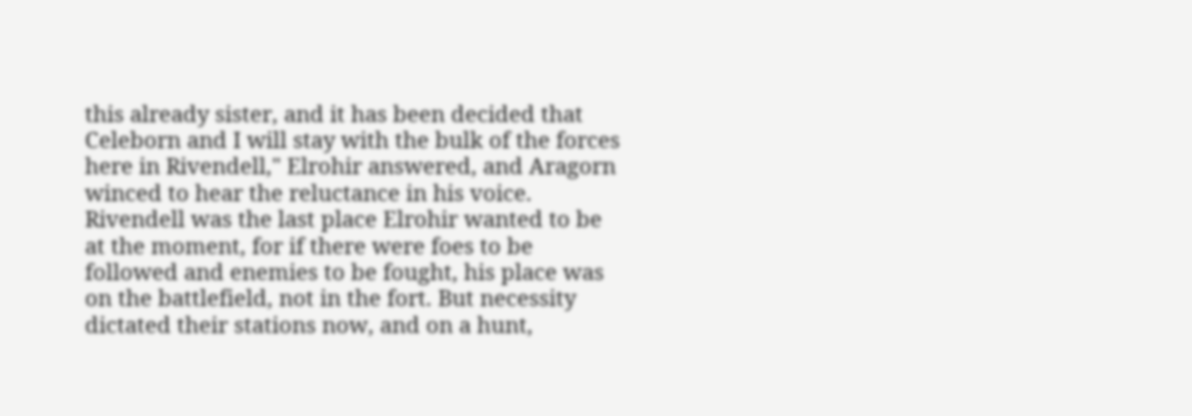this already sister, and it has been decided that Celeborn and I will stay with the bulk of the forces here in Rivendell," Elrohir answered, and Aragorn winced to hear the reluctance in his voice. Rivendell was the last place Elrohir wanted to be at the moment, for if there were foes to be followed and enemies to be fought, his place was on the battlefield, not in the fort. But necessity dictated their stations now, and on a hunt,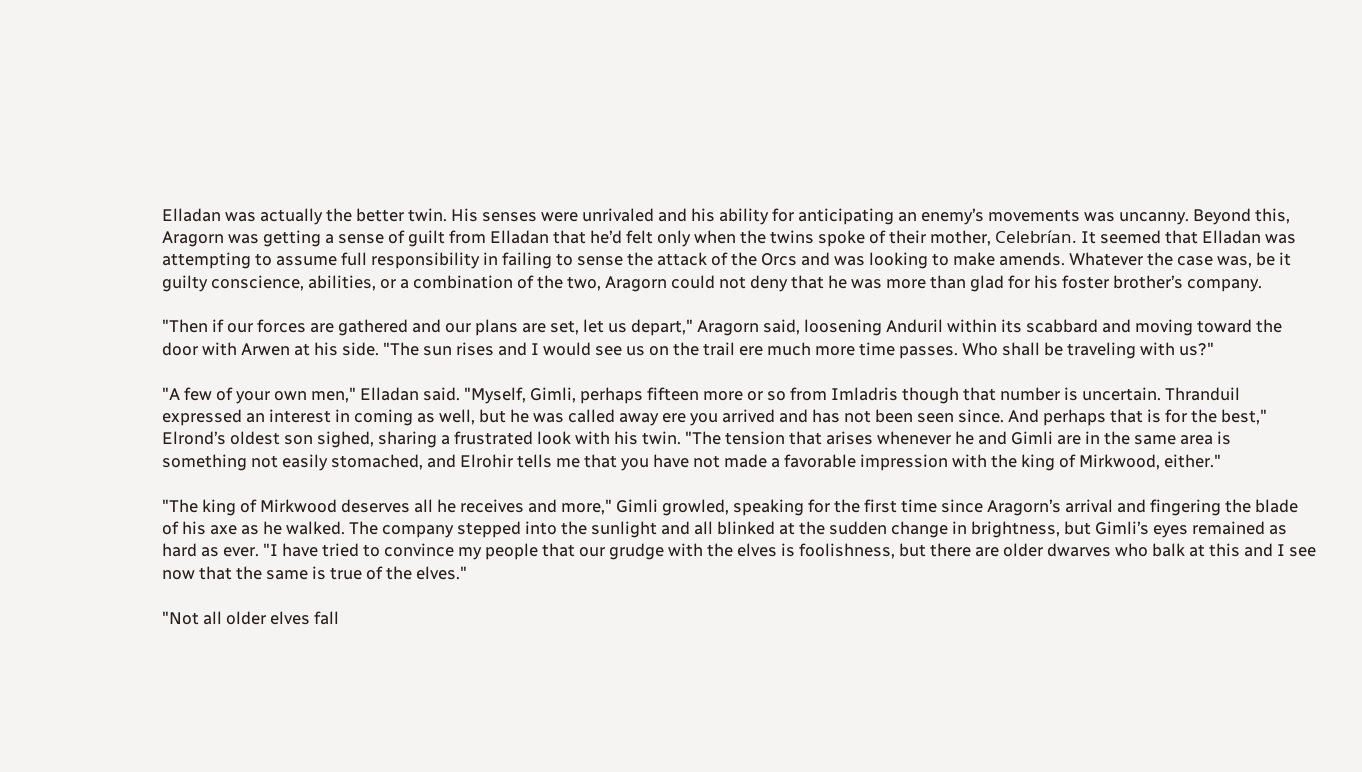Elladan was actually the better twin. His senses were unrivaled and his ability for anticipating an enemy’s movements was uncanny. Beyond this, Aragorn was getting a sense of guilt from Elladan that he’d felt only when the twins spoke of their mother, Celebrían. It seemed that Elladan was attempting to assume full responsibility in failing to sense the attack of the Orcs and was looking to make amends. Whatever the case was, be it guilty conscience, abilities, or a combination of the two, Aragorn could not deny that he was more than glad for his foster brother’s company.

"Then if our forces are gathered and our plans are set, let us depart," Aragorn said, loosening Anduril within its scabbard and moving toward the door with Arwen at his side. "The sun rises and I would see us on the trail ere much more time passes. Who shall be traveling with us?"

"A few of your own men," Elladan said. "Myself, Gimli, perhaps fifteen more or so from Imladris though that number is uncertain. Thranduil expressed an interest in coming as well, but he was called away ere you arrived and has not been seen since. And perhaps that is for the best," Elrond’s oldest son sighed, sharing a frustrated look with his twin. "The tension that arises whenever he and Gimli are in the same area is something not easily stomached, and Elrohir tells me that you have not made a favorable impression with the king of Mirkwood, either."

"The king of Mirkwood deserves all he receives and more," Gimli growled, speaking for the first time since Aragorn’s arrival and fingering the blade of his axe as he walked. The company stepped into the sunlight and all blinked at the sudden change in brightness, but Gimli’s eyes remained as hard as ever. "I have tried to convince my people that our grudge with the elves is foolishness, but there are older dwarves who balk at this and I see now that the same is true of the elves."

"Not all older elves fall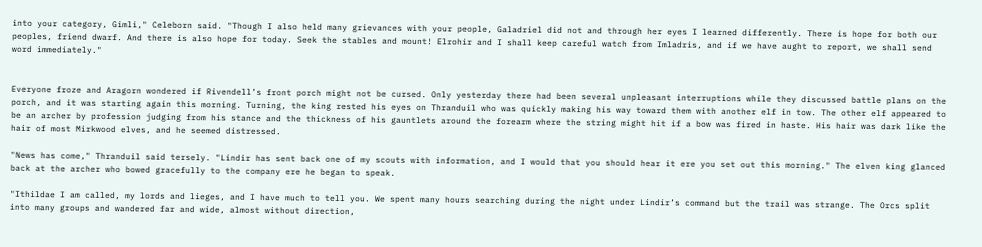into your category, Gimli," Celeborn said. "Though I also held many grievances with your people, Galadriel did not and through her eyes I learned differently. There is hope for both our peoples, friend dwarf. And there is also hope for today. Seek the stables and mount! Elrohir and I shall keep careful watch from Imladris, and if we have aught to report, we shall send word immediately."


Everyone froze and Aragorn wondered if Rivendell’s front porch might not be cursed. Only yesterday there had been several unpleasant interruptions while they discussed battle plans on the porch, and it was starting again this morning. Turning, the king rested his eyes on Thranduil who was quickly making his way toward them with another elf in tow. The other elf appeared to be an archer by profession judging from his stance and the thickness of his gauntlets around the forearm where the string might hit if a bow was fired in haste. His hair was dark like the hair of most Mirkwood elves, and he seemed distressed.

"News has come," Thranduil said tersely. "Lindir has sent back one of my scouts with information, and I would that you should hear it ere you set out this morning." The elven king glanced back at the archer who bowed gracefully to the company ere he began to speak.

"Ithildae I am called, my lords and lieges, and I have much to tell you. We spent many hours searching during the night under Lindir’s command but the trail was strange. The Orcs split into many groups and wandered far and wide, almost without direction,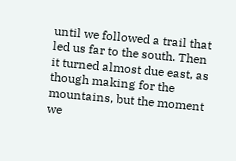until we followed a trail that led us far to the south. Then it turned almost due east, as though making for the mountains, but the moment we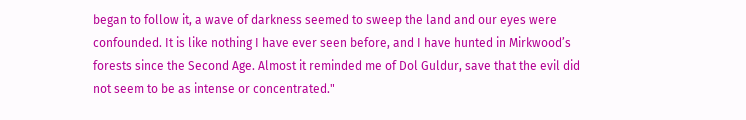began to follow it, a wave of darkness seemed to sweep the land and our eyes were confounded. It is like nothing I have ever seen before, and I have hunted in Mirkwood’s forests since the Second Age. Almost it reminded me of Dol Guldur, save that the evil did not seem to be as intense or concentrated."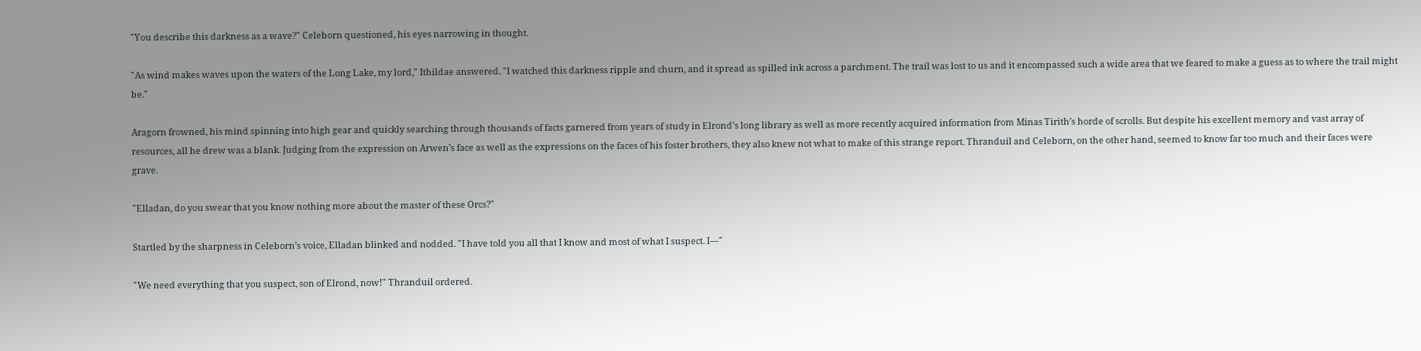"You describe this darkness as a wave?" Celeborn questioned, his eyes narrowing in thought.

"As wind makes waves upon the waters of the Long Lake, my lord," Ithildae answered. "I watched this darkness ripple and churn, and it spread as spilled ink across a parchment. The trail was lost to us and it encompassed such a wide area that we feared to make a guess as to where the trail might be."

Aragorn frowned, his mind spinning into high gear and quickly searching through thousands of facts garnered from years of study in Elrond’s long library as well as more recently acquired information from Minas Tirith’s horde of scrolls. But despite his excellent memory and vast array of resources, all he drew was a blank. Judging from the expression on Arwen’s face as well as the expressions on the faces of his foster brothers, they also knew not what to make of this strange report. Thranduil and Celeborn, on the other hand, seemed to know far too much and their faces were grave.

"Elladan, do you swear that you know nothing more about the master of these Orcs?"

Startled by the sharpness in Celeborn’s voice, Elladan blinked and nodded. "I have told you all that I know and most of what I suspect. I—"

"We need everything that you suspect, son of Elrond, now!" Thranduil ordered.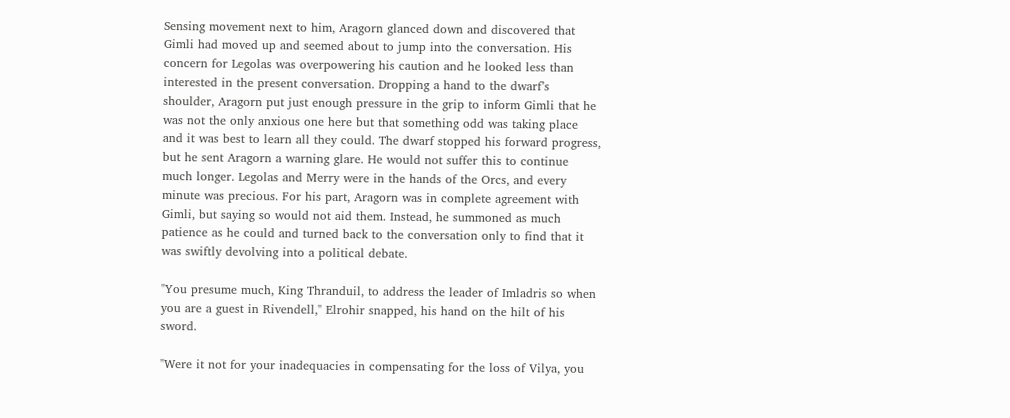Sensing movement next to him, Aragorn glanced down and discovered that Gimli had moved up and seemed about to jump into the conversation. His concern for Legolas was overpowering his caution and he looked less than interested in the present conversation. Dropping a hand to the dwarf’s shoulder, Aragorn put just enough pressure in the grip to inform Gimli that he was not the only anxious one here but that something odd was taking place and it was best to learn all they could. The dwarf stopped his forward progress, but he sent Aragorn a warning glare. He would not suffer this to continue much longer. Legolas and Merry were in the hands of the Orcs, and every minute was precious. For his part, Aragorn was in complete agreement with Gimli, but saying so would not aid them. Instead, he summoned as much patience as he could and turned back to the conversation only to find that it was swiftly devolving into a political debate.

"You presume much, King Thranduil, to address the leader of Imladris so when you are a guest in Rivendell," Elrohir snapped, his hand on the hilt of his sword.

"Were it not for your inadequacies in compensating for the loss of Vilya, you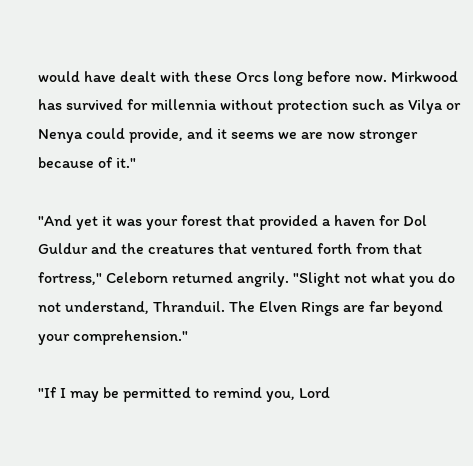would have dealt with these Orcs long before now. Mirkwood has survived for millennia without protection such as Vilya or Nenya could provide, and it seems we are now stronger because of it."

"And yet it was your forest that provided a haven for Dol Guldur and the creatures that ventured forth from that fortress," Celeborn returned angrily. "Slight not what you do not understand, Thranduil. The Elven Rings are far beyond your comprehension."

"If I may be permitted to remind you, Lord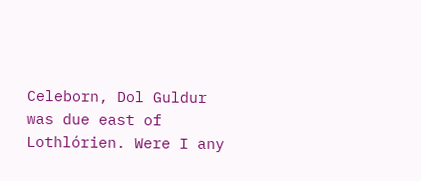Celeborn, Dol Guldur was due east of Lothlórien. Were I any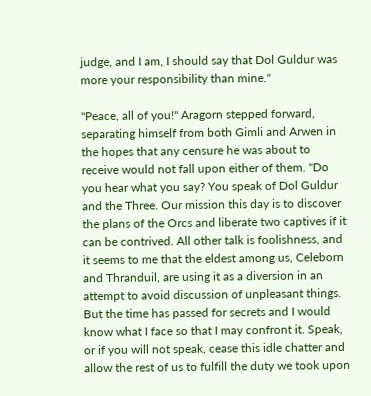judge, and I am, I should say that Dol Guldur was more your responsibility than mine."

"Peace, all of you!" Aragorn stepped forward, separating himself from both Gimli and Arwen in the hopes that any censure he was about to receive would not fall upon either of them. "Do you hear what you say? You speak of Dol Guldur and the Three. Our mission this day is to discover the plans of the Orcs and liberate two captives if it can be contrived. All other talk is foolishness, and it seems to me that the eldest among us, Celeborn and Thranduil, are using it as a diversion in an attempt to avoid discussion of unpleasant things. But the time has passed for secrets and I would know what I face so that I may confront it. Speak, or if you will not speak, cease this idle chatter and allow the rest of us to fulfill the duty we took upon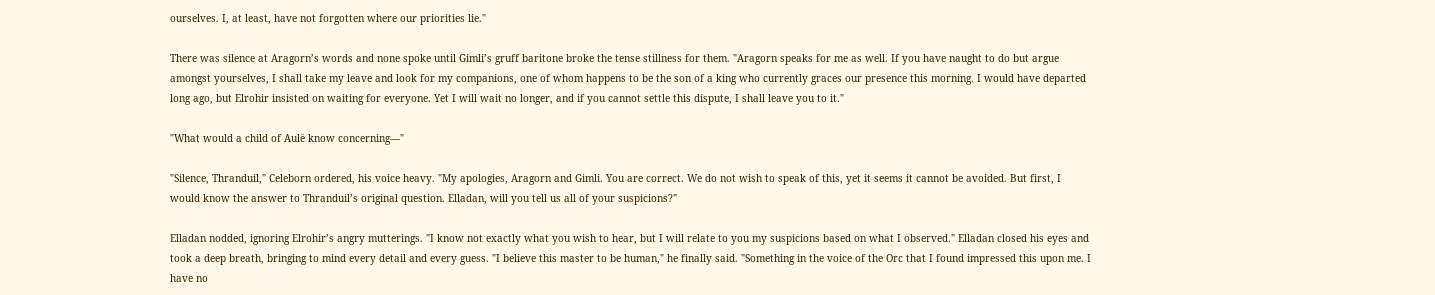ourselves. I, at least, have not forgotten where our priorities lie."

There was silence at Aragorn’s words and none spoke until Gimli’s gruff baritone broke the tense stillness for them. "Aragorn speaks for me as well. If you have naught to do but argue amongst yourselves, I shall take my leave and look for my companions, one of whom happens to be the son of a king who currently graces our presence this morning. I would have departed long ago, but Elrohir insisted on waiting for everyone. Yet I will wait no longer, and if you cannot settle this dispute, I shall leave you to it."

"What would a child of Aulë know concerning—"

"Silence, Thranduil," Celeborn ordered, his voice heavy. "My apologies, Aragorn and Gimli. You are correct. We do not wish to speak of this, yet it seems it cannot be avoided. But first, I would know the answer to Thranduil’s original question. Elladan, will you tell us all of your suspicions?"

Elladan nodded, ignoring Elrohir’s angry mutterings. "I know not exactly what you wish to hear, but I will relate to you my suspicions based on what I observed." Elladan closed his eyes and took a deep breath, bringing to mind every detail and every guess. "I believe this master to be human," he finally said. "Something in the voice of the Orc that I found impressed this upon me. I have no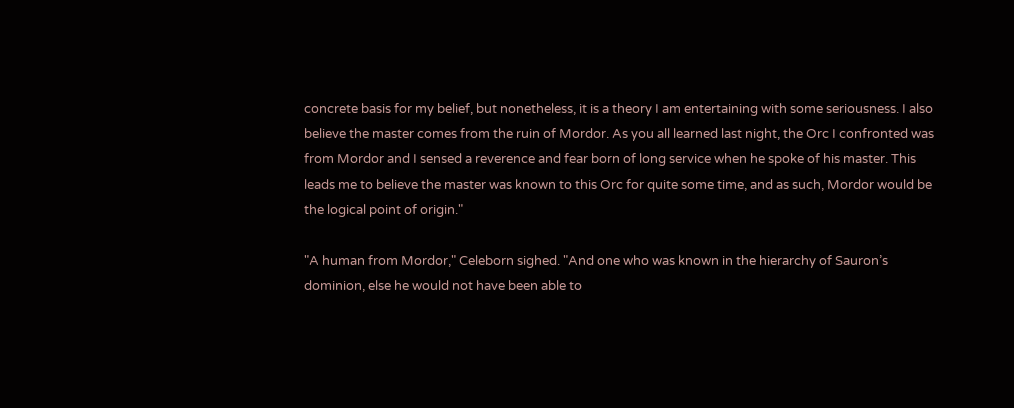concrete basis for my belief, but nonetheless, it is a theory I am entertaining with some seriousness. I also believe the master comes from the ruin of Mordor. As you all learned last night, the Orc I confronted was from Mordor and I sensed a reverence and fear born of long service when he spoke of his master. This leads me to believe the master was known to this Orc for quite some time, and as such, Mordor would be the logical point of origin."

"A human from Mordor," Celeborn sighed. "And one who was known in the hierarchy of Sauron’s dominion, else he would not have been able to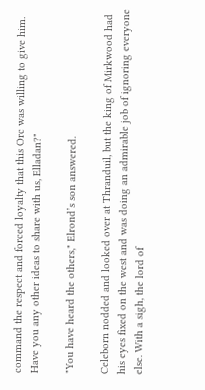command the respect and forced loyalty that this Orc was willing to give him. Have you any other ideas to share with us, Elladan?"

"You have heard the others," Elrond’s son answered.

Celeborn nodded and looked over at Thranduil, but the king of Mirkwood had his eyes fixed on the west and was doing an admirable job of ignoring everyone else. With a sigh, the lord of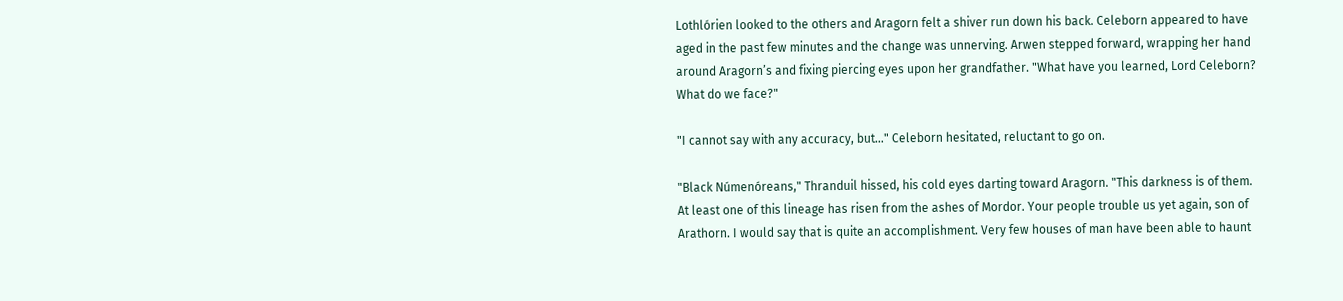Lothlórien looked to the others and Aragorn felt a shiver run down his back. Celeborn appeared to have aged in the past few minutes and the change was unnerving. Arwen stepped forward, wrapping her hand around Aragorn’s and fixing piercing eyes upon her grandfather. "What have you learned, Lord Celeborn? What do we face?"

"I cannot say with any accuracy, but…" Celeborn hesitated, reluctant to go on.

"Black Númenóreans," Thranduil hissed, his cold eyes darting toward Aragorn. "This darkness is of them. At least one of this lineage has risen from the ashes of Mordor. Your people trouble us yet again, son of Arathorn. I would say that is quite an accomplishment. Very few houses of man have been able to haunt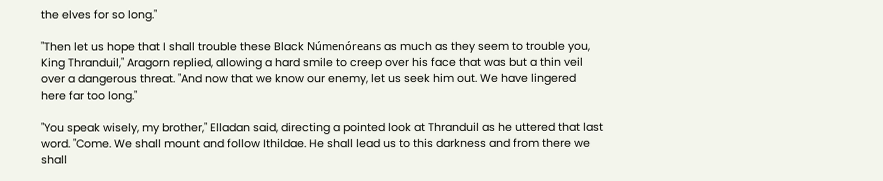the elves for so long."

"Then let us hope that I shall trouble these Black Númenóreans as much as they seem to trouble you, King Thranduil," Aragorn replied, allowing a hard smile to creep over his face that was but a thin veil over a dangerous threat. "And now that we know our enemy, let us seek him out. We have lingered here far too long."

"You speak wisely, my brother," Elladan said, directing a pointed look at Thranduil as he uttered that last word. "Come. We shall mount and follow Ithildae. He shall lead us to this darkness and from there we shall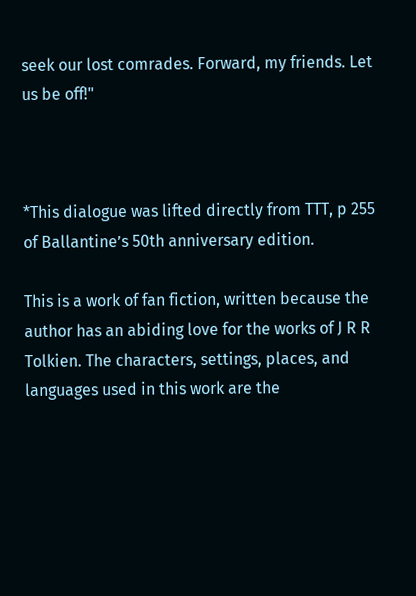seek our lost comrades. Forward, my friends. Let us be off!"



*This dialogue was lifted directly from TTT, p 255 of Ballantine’s 50th anniversary edition.

This is a work of fan fiction, written because the author has an abiding love for the works of J R R Tolkien. The characters, settings, places, and languages used in this work are the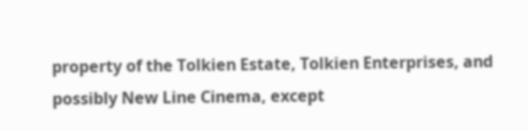property of the Tolkien Estate, Tolkien Enterprises, and possibly New Line Cinema, except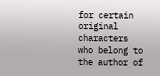for certain original characters who belong to the author of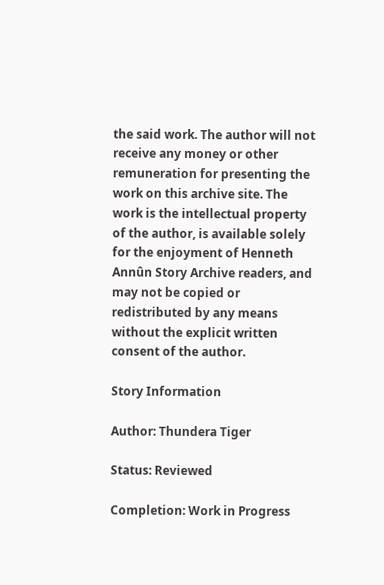the said work. The author will not receive any money or other remuneration for presenting the work on this archive site. The work is the intellectual property of the author, is available solely for the enjoyment of Henneth Annûn Story Archive readers, and may not be copied or redistributed by any means without the explicit written consent of the author.

Story Information

Author: Thundera Tiger

Status: Reviewed

Completion: Work in Progress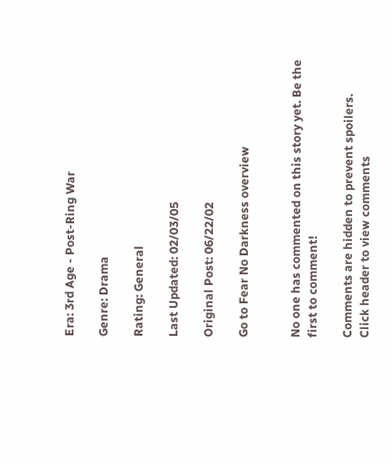Era: 3rd Age - Post-Ring War

Genre: Drama

Rating: General

Last Updated: 02/03/05

Original Post: 06/22/02

Go to Fear No Darkness overview


No one has commented on this story yet. Be the first to comment!

Comments are hidden to prevent spoilers.
Click header to view comments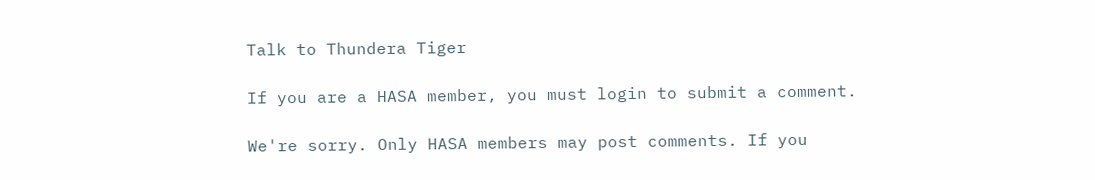Talk to Thundera Tiger

If you are a HASA member, you must login to submit a comment.

We're sorry. Only HASA members may post comments. If you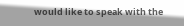would like to speak with the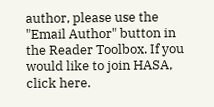author, please use the "Email Author" button in the Reader Toolbox. If you would like to join HASA, click here.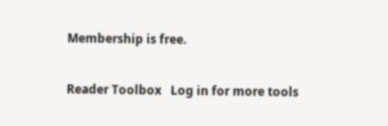Membership is free.

Reader Toolbox   Log in for more tools